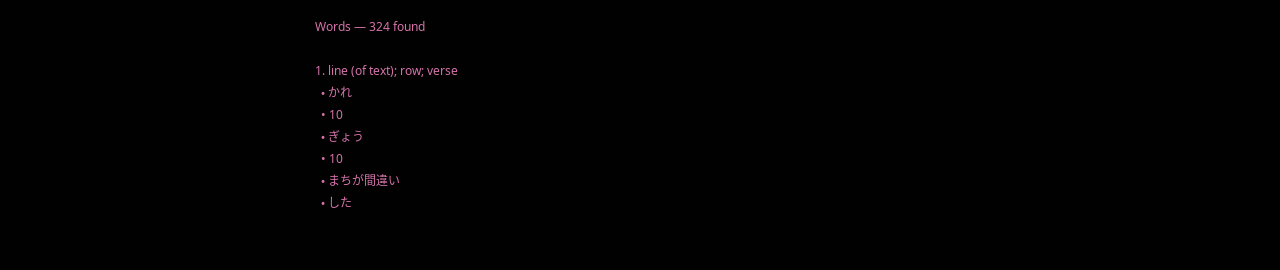Words — 324 found

1. line (of text); row; verse
  • かれ
  • 10
  • ぎょう
  • 10
  • まちが間違い
  • した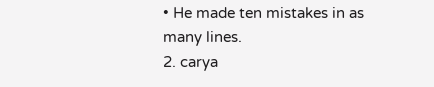• He made ten mistakes in as many lines.
2. carya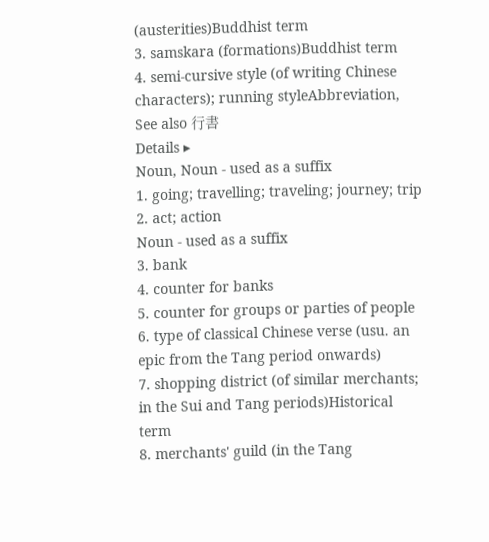(austerities)Buddhist term
3. samskara (formations)Buddhist term
4. semi-cursive style (of writing Chinese characters); running styleAbbreviation, See also 行書
Details ▸
Noun, Noun - used as a suffix
1. going; travelling; traveling; journey; trip
2. act; action
Noun - used as a suffix
3. bank
4. counter for banks
5. counter for groups or parties of people
6. type of classical Chinese verse (usu. an epic from the Tang period onwards)
7. shopping district (of similar merchants; in the Sui and Tang periods)Historical term
8. merchants' guild (in the Tang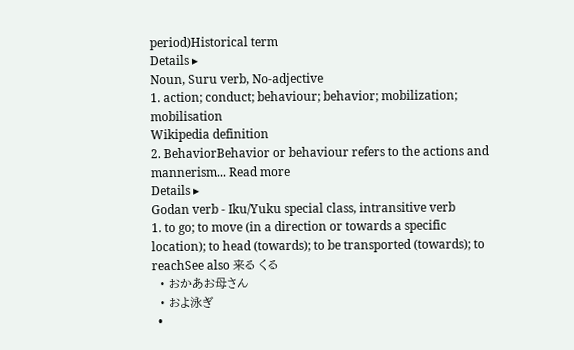period)Historical term
Details ▸
Noun, Suru verb, No-adjective
1. action; conduct; behaviour; behavior; mobilization; mobilisation
Wikipedia definition
2. BehaviorBehavior or behaviour refers to the actions and mannerism... Read more
Details ▸
Godan verb - Iku/Yuku special class, intransitive verb
1. to go; to move (in a direction or towards a specific location); to head (towards); to be transported (towards); to reachSee also 来る くる
  • おかあお母さん
  • およ泳ぎ
  •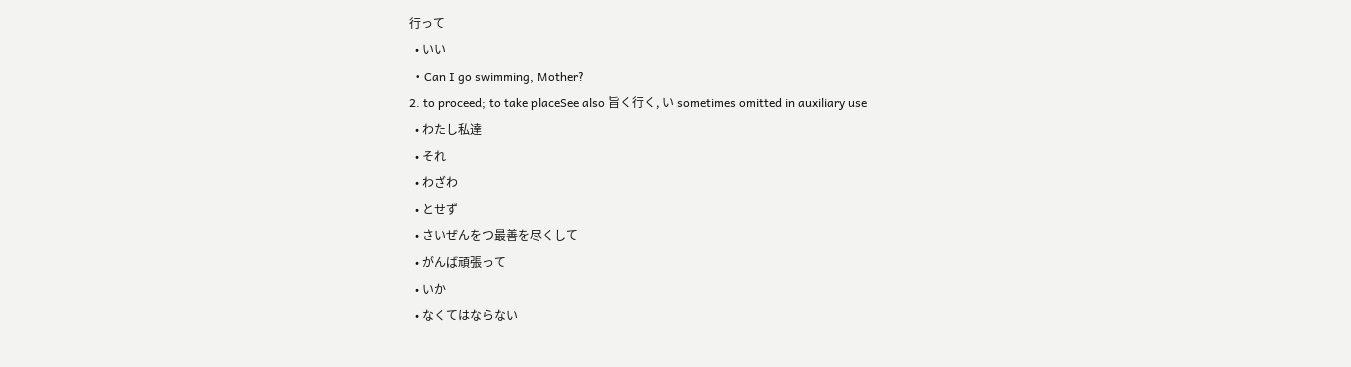行って
  • いい
  • Can I go swimming, Mother?
2. to proceed; to take placeSee also 旨く行く, い sometimes omitted in auxiliary use
  • わたし私達
  • それ
  • わざわ
  • とせず
  • さいぜんをつ最善を尽くして
  • がんば頑張って
  • いか
  • なくてはならない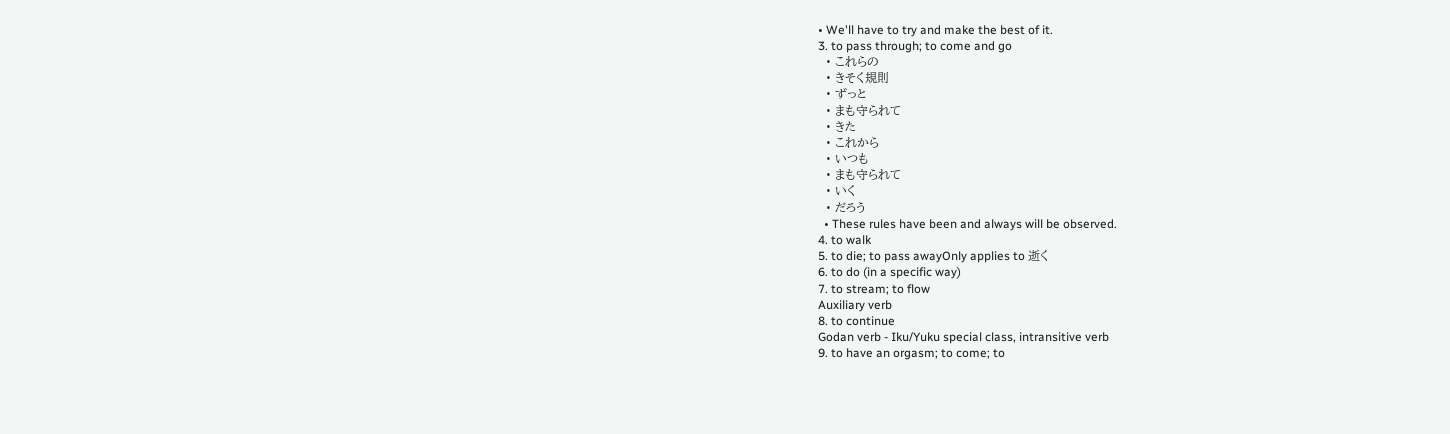• We'll have to try and make the best of it.
3. to pass through; to come and go
  • これらの
  • きそく規則
  • ずっと
  • まも守られて
  • きた
  • これから
  • いつも
  • まも守られて
  • いく
  • だろう
  • These rules have been and always will be observed.
4. to walk
5. to die; to pass awayOnly applies to 逝く
6. to do (in a specific way)
7. to stream; to flow
Auxiliary verb
8. to continue
Godan verb - Iku/Yuku special class, intransitive verb
9. to have an orgasm; to come; to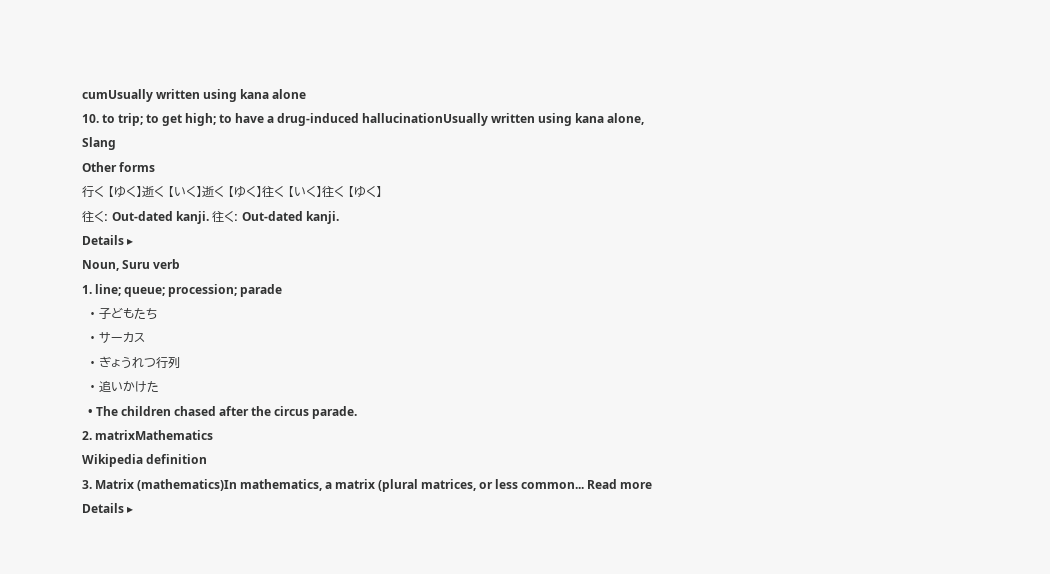cumUsually written using kana alone
10. to trip; to get high; to have a drug-induced hallucinationUsually written using kana alone, Slang
Other forms
行く 【ゆく】逝く 【いく】逝く 【ゆく】往く 【いく】往く 【ゆく】
往く: Out-dated kanji. 往く: Out-dated kanji.
Details ▸
Noun, Suru verb
1. line; queue; procession; parade
  • 子どもたち
  • サーカス
  • ぎょうれつ行列
  • 追いかけた
  • The children chased after the circus parade.
2. matrixMathematics
Wikipedia definition
3. Matrix (mathematics)In mathematics, a matrix (plural matrices, or less common... Read more
Details ▸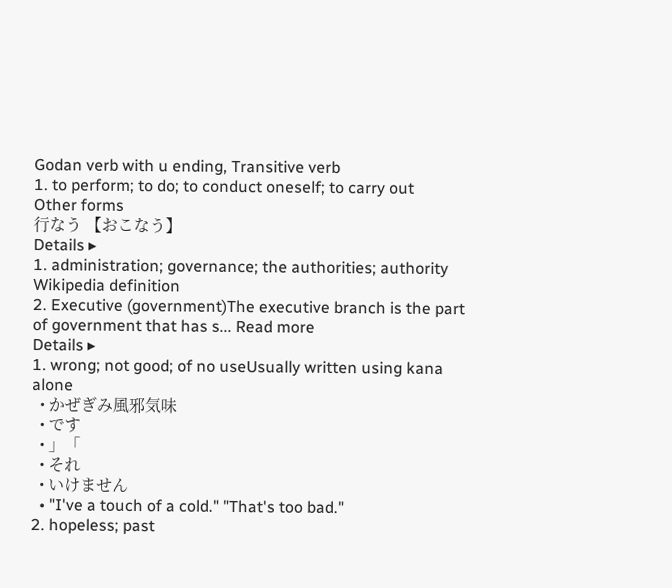Godan verb with u ending, Transitive verb
1. to perform; to do; to conduct oneself; to carry out
Other forms
行なう 【おこなう】
Details ▸
1. administration; governance; the authorities; authority
Wikipedia definition
2. Executive (government)The executive branch is the part of government that has s... Read more
Details ▸
1. wrong; not good; of no useUsually written using kana alone
  • かぜぎみ風邪気味
  • です
  • 」「
  • それ
  • いけません
  • "I've a touch of a cold." "That's too bad."
2. hopeless; past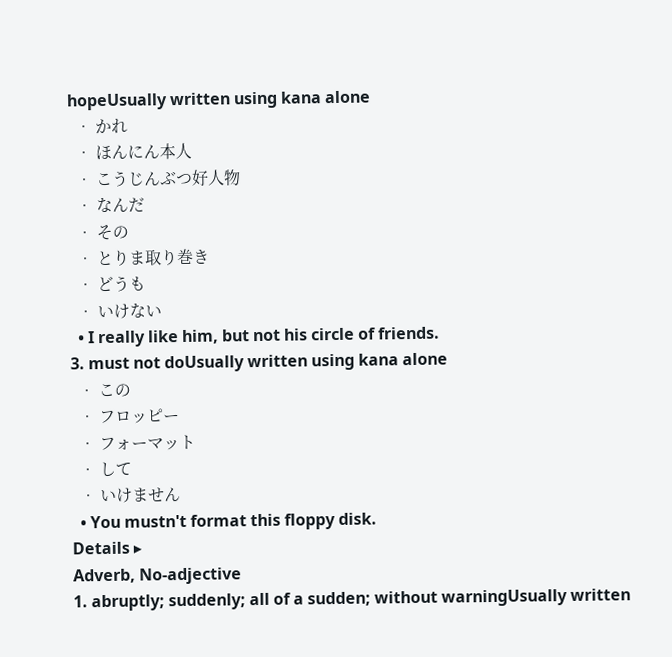hopeUsually written using kana alone
  • かれ
  • ほんにん本人
  • こうじんぶつ好人物
  • なんだ
  • その
  • とりま取り巻き
  • どうも
  • いけない
  • I really like him, but not his circle of friends.
3. must not doUsually written using kana alone
  • この
  • フロッピー
  • フォーマット
  • して
  • いけません
  • You mustn't format this floppy disk.
Details ▸
Adverb, No-adjective
1. abruptly; suddenly; all of a sudden; without warningUsually written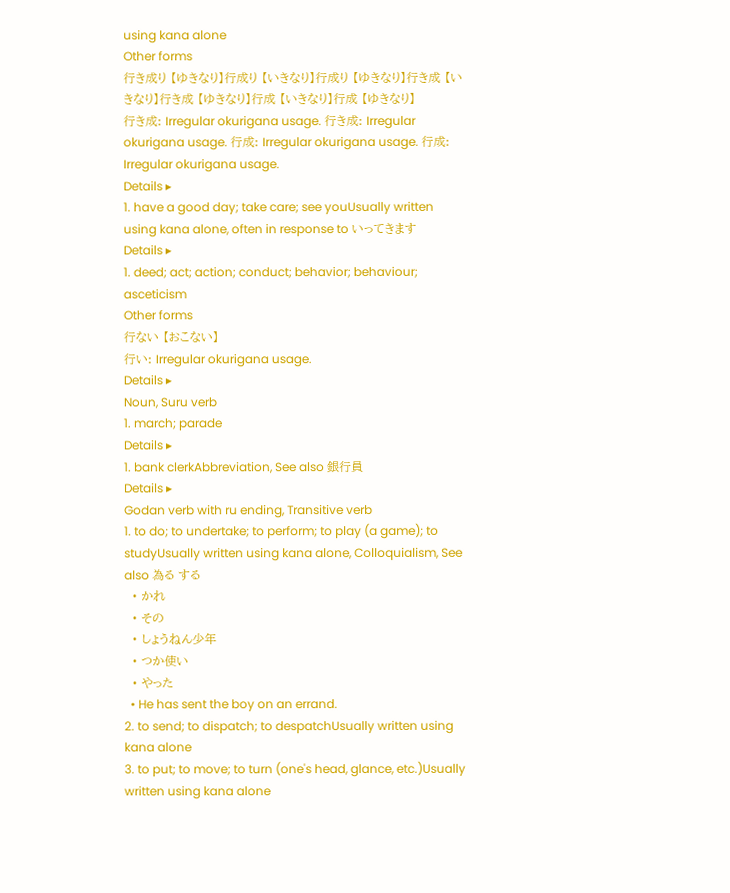using kana alone
Other forms
行き成り 【ゆきなり】行成り 【いきなり】行成り 【ゆきなり】行き成 【いきなり】行き成 【ゆきなり】行成 【いきなり】行成 【ゆきなり】
行き成: Irregular okurigana usage. 行き成: Irregular okurigana usage. 行成: Irregular okurigana usage. 行成: Irregular okurigana usage.
Details ▸
1. have a good day; take care; see youUsually written using kana alone, often in response to いってきます
Details ▸
1. deed; act; action; conduct; behavior; behaviour; asceticism
Other forms
行ない 【おこない】
行い: Irregular okurigana usage.
Details ▸
Noun, Suru verb
1. march; parade
Details ▸
1. bank clerkAbbreviation, See also 銀行員
Details ▸
Godan verb with ru ending, Transitive verb
1. to do; to undertake; to perform; to play (a game); to studyUsually written using kana alone, Colloquialism, See also 為る する
  • かれ
  • その
  • しょうねん少年
  • つか使い
  • やった
  • He has sent the boy on an errand.
2. to send; to dispatch; to despatchUsually written using kana alone
3. to put; to move; to turn (one's head, glance, etc.)Usually written using kana alone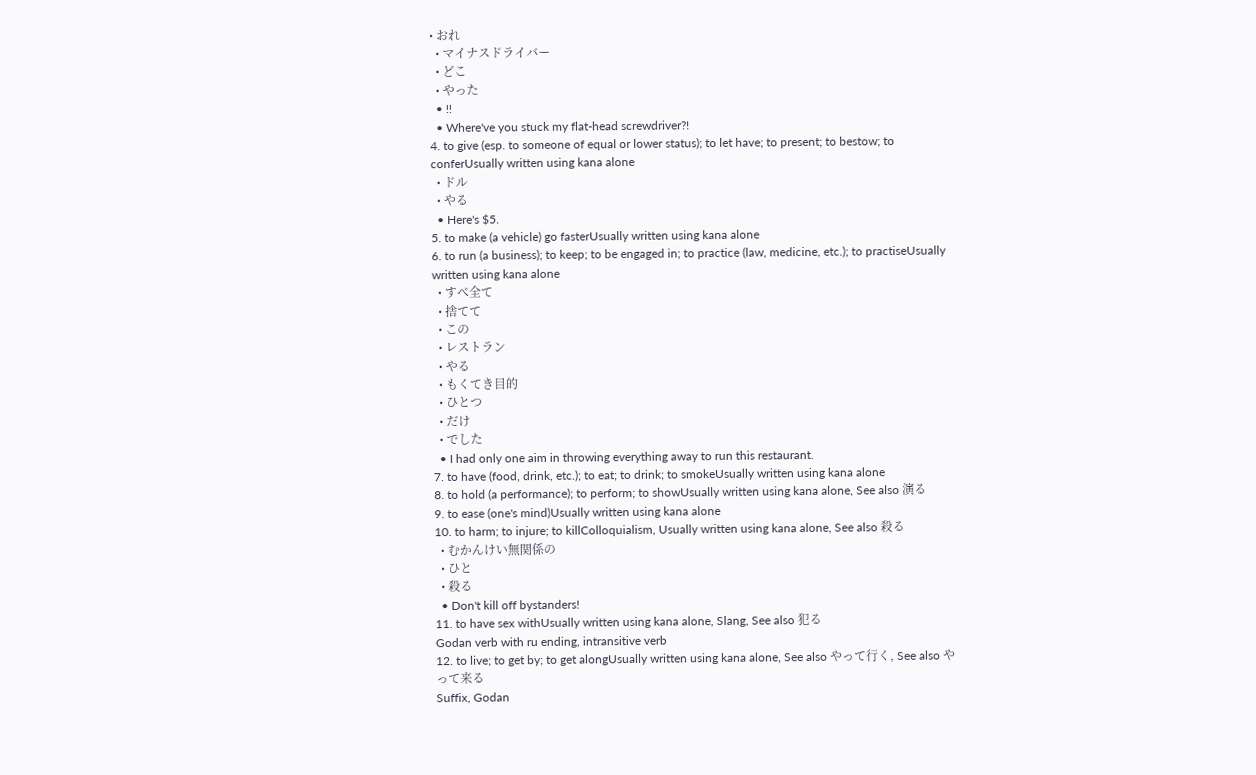• おれ
  • マイナスドライバー
  • どこ
  • やった
  • !!
  • Where've you stuck my flat-head screwdriver?!
4. to give (esp. to someone of equal or lower status); to let have; to present; to bestow; to conferUsually written using kana alone
  • ドル
  • やる
  • Here's $5.
5. to make (a vehicle) go fasterUsually written using kana alone
6. to run (a business); to keep; to be engaged in; to practice (law, medicine, etc.); to practiseUsually written using kana alone
  • すべ全て
  • 捨てて
  • この
  • レストラン
  • やる
  • もくてき目的
  • ひとつ
  • だけ
  • でした
  • I had only one aim in throwing everything away to run this restaurant.
7. to have (food, drink, etc.); to eat; to drink; to smokeUsually written using kana alone
8. to hold (a performance); to perform; to showUsually written using kana alone, See also 演る
9. to ease (one's mind)Usually written using kana alone
10. to harm; to injure; to killColloquialism, Usually written using kana alone, See also 殺る
  • むかんけい無関係の
  • ひと
  • 殺る
  • Don't kill off bystanders!
11. to have sex withUsually written using kana alone, Slang, See also 犯る
Godan verb with ru ending, intransitive verb
12. to live; to get by; to get alongUsually written using kana alone, See also やって行く, See also やって来る
Suffix, Godan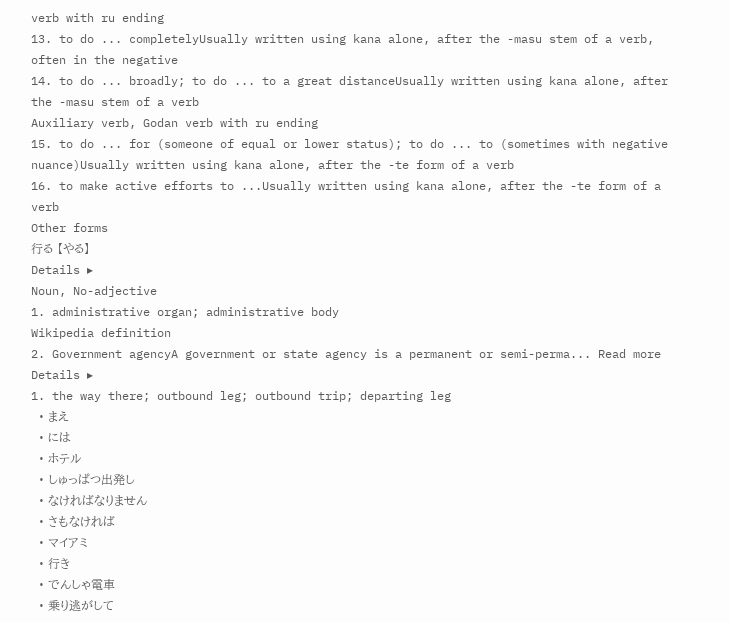verb with ru ending
13. to do ... completelyUsually written using kana alone, after the -masu stem of a verb, often in the negative
14. to do ... broadly; to do ... to a great distanceUsually written using kana alone, after the -masu stem of a verb
Auxiliary verb, Godan verb with ru ending
15. to do ... for (someone of equal or lower status); to do ... to (sometimes with negative nuance)Usually written using kana alone, after the -te form of a verb
16. to make active efforts to ...Usually written using kana alone, after the -te form of a verb
Other forms
行る 【やる】
Details ▸
Noun, No-adjective
1. administrative organ; administrative body
Wikipedia definition
2. Government agencyA government or state agency is a permanent or semi-perma... Read more
Details ▸
1. the way there; outbound leg; outbound trip; departing leg
  • まえ
  • には
  • ホテル
  • しゅっぱつ出発し
  • なければなりません
  • さもなければ
  • マイアミ
  • 行き
  • でんしゃ電車
  • 乗り逃がして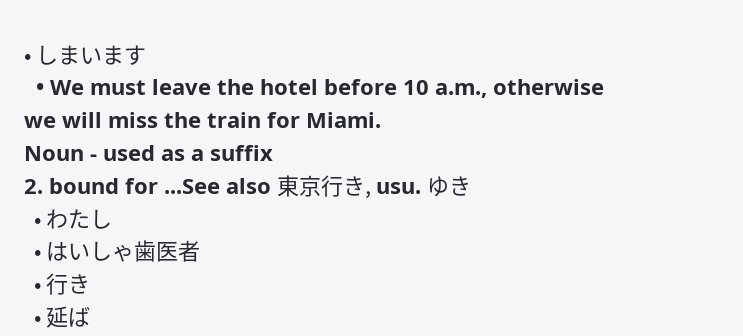• しまいます
  • We must leave the hotel before 10 a.m., otherwise we will miss the train for Miami.
Noun - used as a suffix
2. bound for ...See also 東京行き, usu. ゆき
  • わたし
  • はいしゃ歯医者
  • 行き
  • 延ば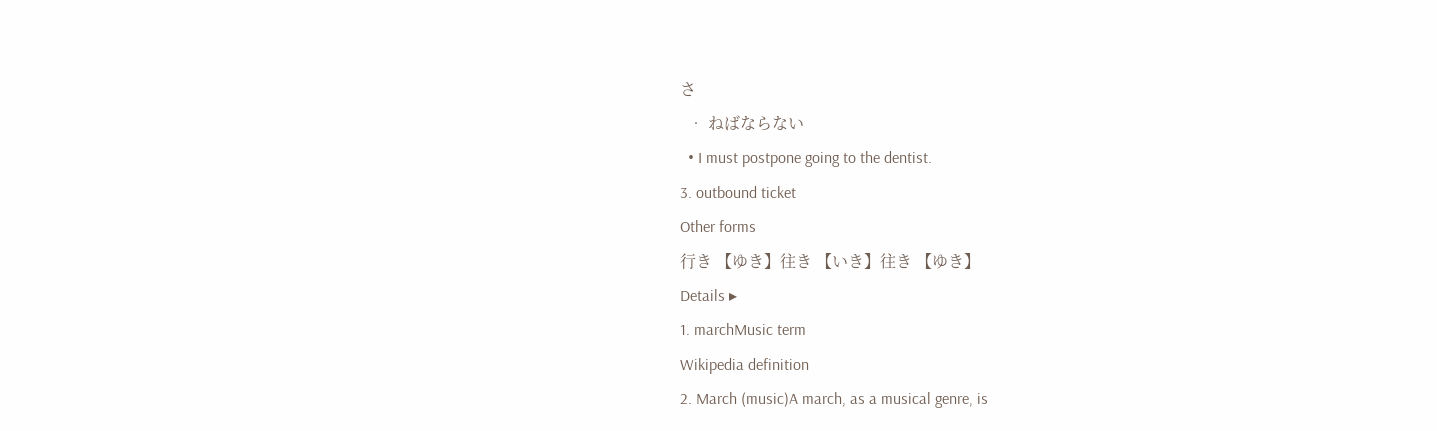さ
  • ねばならない
  • I must postpone going to the dentist.
3. outbound ticket
Other forms
行き 【ゆき】往き 【いき】往き 【ゆき】
Details ▸
1. marchMusic term
Wikipedia definition
2. March (music)A march, as a musical genre, is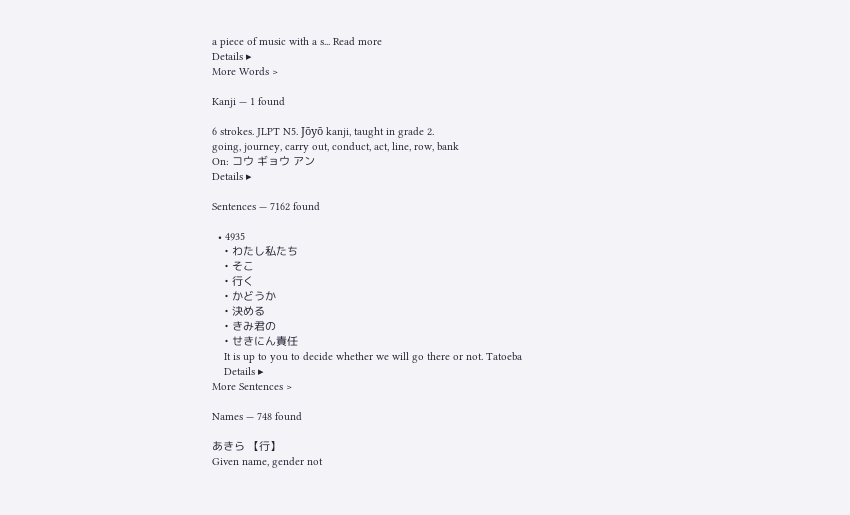a piece of music with a s... Read more
Details ▸
More Words >

Kanji — 1 found

6 strokes. JLPT N5. Jōyō kanji, taught in grade 2.
going, journey, carry out, conduct, act, line, row, bank
On: コウ ギョウ アン
Details ▸

Sentences — 7162 found

  • 4935
    • わたし私たち
    • そこ
    • 行く
    • かどうか
    • 決める
    • きみ君の
    • せきにん責任
    It is up to you to decide whether we will go there or not. Tatoeba
    Details ▸
More Sentences >

Names — 748 found

あきら 【行】
Given name, gender not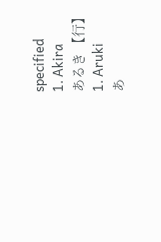specified
1. Akira
あるき 【行】
1. Aruki
あ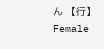ん 【行】
Female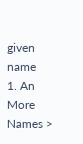given name
1. An
More Names >